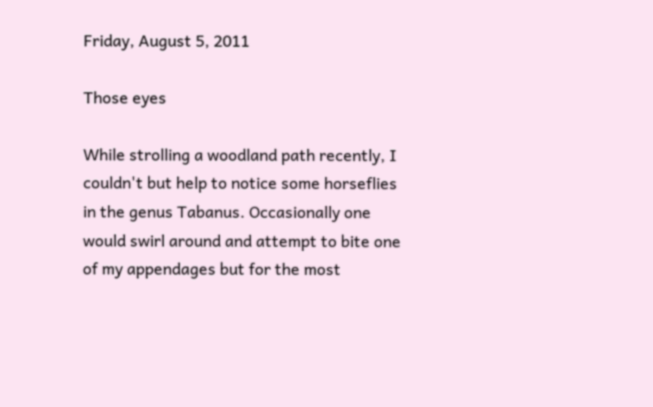Friday, August 5, 2011

Those eyes

While strolling a woodland path recently, I couldn't but help to notice some horseflies in the genus Tabanus. Occasionally one would swirl around and attempt to bite one of my appendages but for the most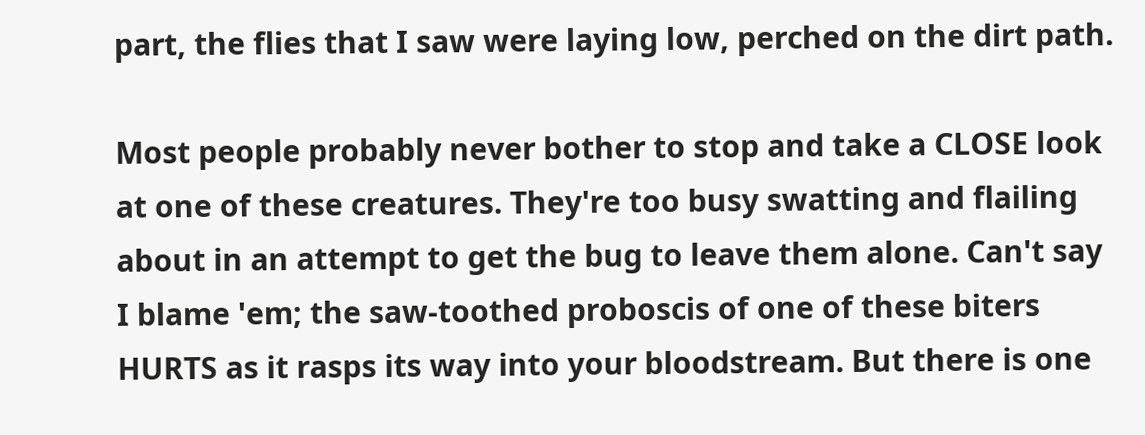part, the flies that I saw were laying low, perched on the dirt path.

Most people probably never bother to stop and take a CLOSE look at one of these creatures. They're too busy swatting and flailing about in an attempt to get the bug to leave them alone. Can't say I blame 'em; the saw-toothed proboscis of one of these biters HURTS as it rasps its way into your bloodstream. But there is one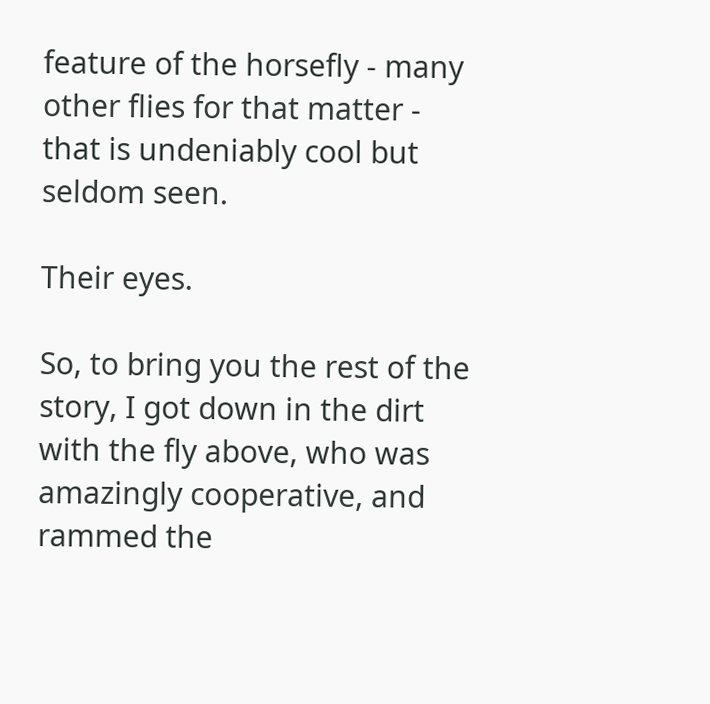feature of the horsefly - many other flies for that matter - that is undeniably cool but seldom seen.

Their eyes.

So, to bring you the rest of the story, I got down in the dirt with the fly above, who was amazingly cooperative, and rammed the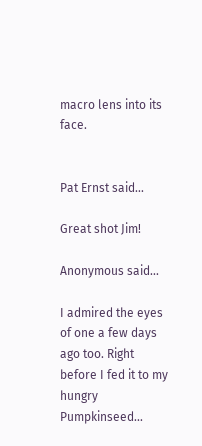macro lens into its face.


Pat Ernst said...

Great shot Jim!

Anonymous said...

I admired the eyes of one a few days ago too. Right before I fed it to my hungry Pumpkinseed...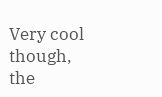Very cool though, the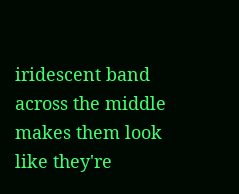iridescent band across the middle makes them look like they're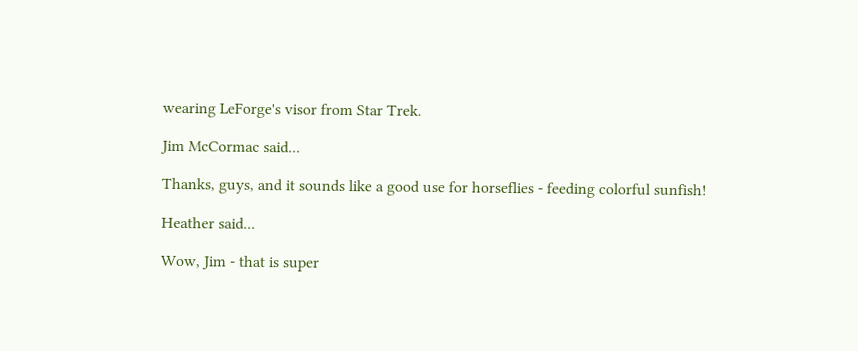wearing LeForge's visor from Star Trek.

Jim McCormac said...

Thanks, guys, and it sounds like a good use for horseflies - feeding colorful sunfish!

Heather said...

Wow, Jim - that is super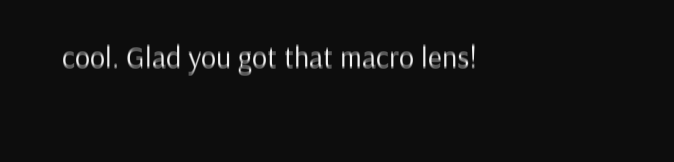cool. Glad you got that macro lens!